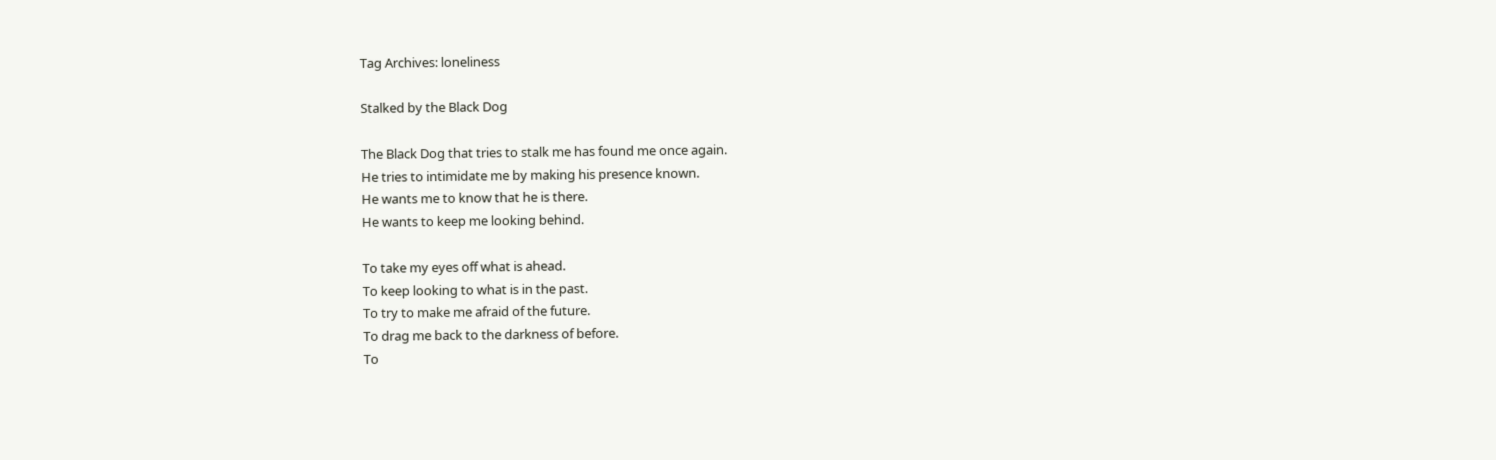Tag Archives: loneliness

Stalked by the Black Dog

The Black Dog that tries to stalk me has found me once again.
He tries to intimidate me by making his presence known.
He wants me to know that he is there.
He wants to keep me looking behind.

To take my eyes off what is ahead.
To keep looking to what is in the past.
To try to make me afraid of the future.
To drag me back to the darkness of before.
To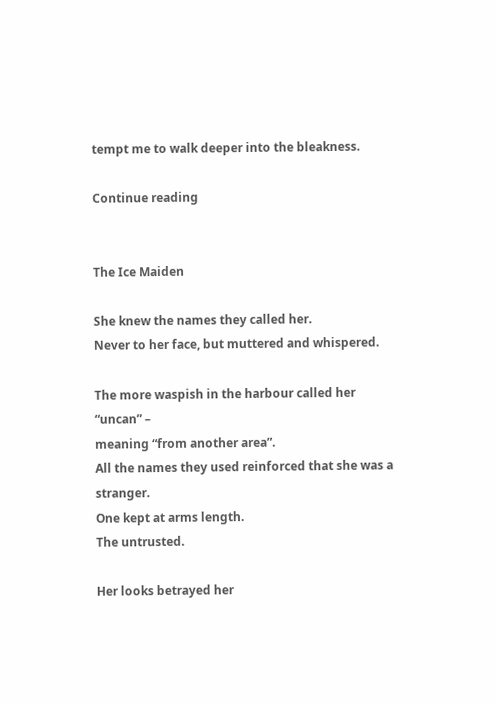tempt me to walk deeper into the bleakness.

Continue reading


The Ice Maiden

She knew the names they called her.
Never to her face, but muttered and whispered.

The more waspish in the harbour called her “uncan” –
meaning “from another area”.
All the names they used reinforced that she was a stranger.
One kept at arms length.
The untrusted.

Her looks betrayed her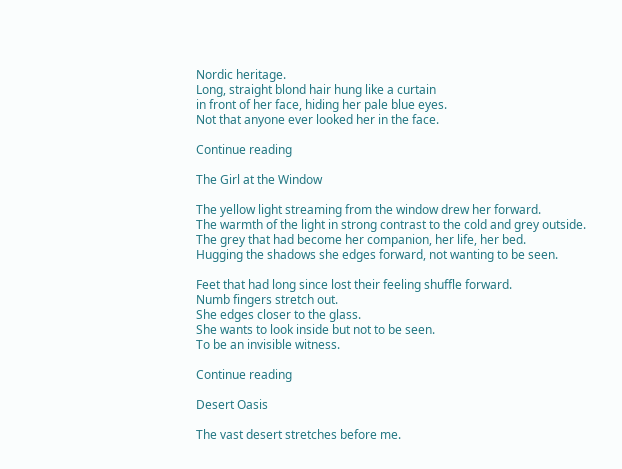Nordic heritage.
Long, straight blond hair hung like a curtain
in front of her face, hiding her pale blue eyes.
Not that anyone ever looked her in the face.

Continue reading

The Girl at the Window

The yellow light streaming from the window drew her forward.
The warmth of the light in strong contrast to the cold and grey outside.
The grey that had become her companion, her life, her bed.
Hugging the shadows she edges forward, not wanting to be seen.

Feet that had long since lost their feeling shuffle forward.
Numb fingers stretch out.
She edges closer to the glass.
She wants to look inside but not to be seen.
To be an invisible witness.

Continue reading

Desert Oasis

The vast desert stretches before me.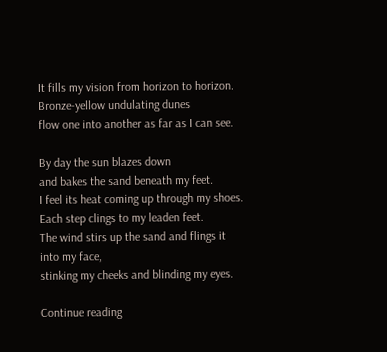It fills my vision from horizon to horizon.
Bronze-yellow undulating dunes
flow one into another as far as I can see.

By day the sun blazes down
and bakes the sand beneath my feet.
I feel its heat coming up through my shoes.
Each step clings to my leaden feet.
The wind stirs up the sand and flings it into my face,
stinking my cheeks and blinding my eyes.

Continue reading